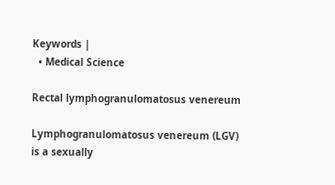Keywords |
  • Medical Science

Rectal lymphogranulomatosus venereum

Lymphogranulomatosus venereum (LGV) is a sexually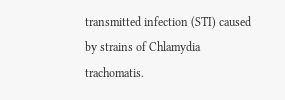transmitted infection (STI) caused by strains of Chlamydia trachomatis.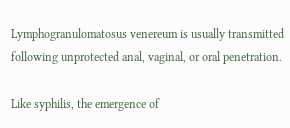Lymphogranulomatosus venereum is usually transmitted following unprotected anal, vaginal, or oral penetration.

Like syphilis, the emergence of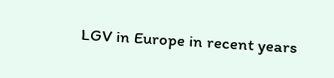LGV in Europe in recent years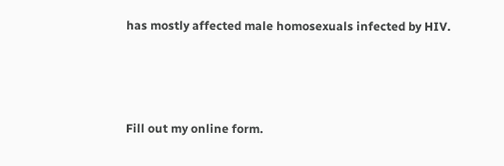has mostly affected male homosexuals infected by HIV.



Fill out my online form.